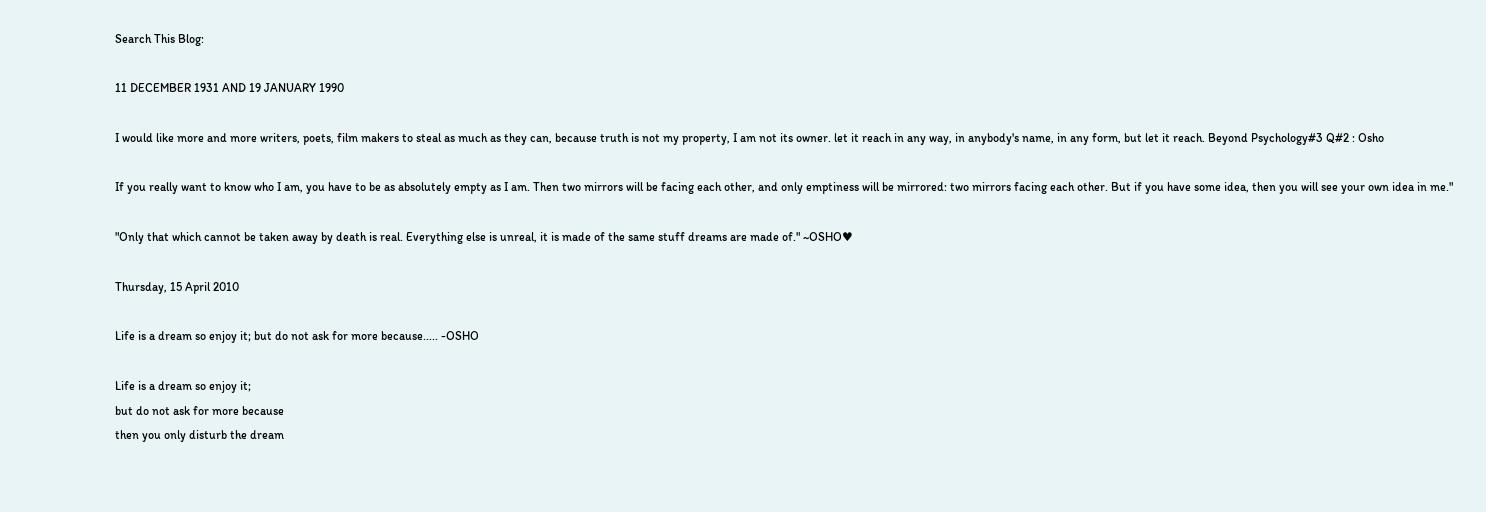Search This Blog:

11 DECEMBER 1931 AND 19 JANUARY 1990

I would like more and more writers, poets, film makers to steal as much as they can, because truth is not my property, I am not its owner. let it reach in any way, in anybody's name, in any form, but let it reach. Beyond Psychology#3 Q#2 : Osho

If you really want to know who I am, you have to be as absolutely empty as I am. Then two mirrors will be facing each other, and only emptiness will be mirrored: two mirrors facing each other. But if you have some idea, then you will see your own idea in me."

"Only that which cannot be taken away by death is real. Everything else is unreal, it is made of the same stuff dreams are made of." ~OSHO♥

Thursday, 15 April 2010

Life is a dream so enjoy it; but do not ask for more because..... -OSHO

Life is a dream so enjoy it;
but do not ask for more because
then you only disturb the dream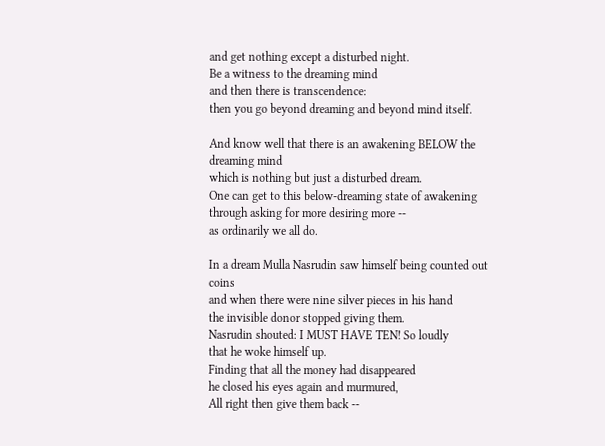and get nothing except a disturbed night.
Be a witness to the dreaming mind
and then there is transcendence:
then you go beyond dreaming and beyond mind itself.

And know well that there is an awakening BELOW the dreaming mind
which is nothing but just a disturbed dream.
One can get to this below-dreaming state of awakening
through asking for more desiring more --
as ordinarily we all do.

In a dream Mulla Nasrudin saw himself being counted out coins
and when there were nine silver pieces in his hand
the invisible donor stopped giving them.
Nasrudin shouted: I MUST HAVE TEN! So loudly
that he woke himself up.
Finding that all the money had disappeared
he closed his eyes again and murmured,
All right then give them back --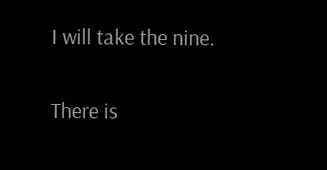I will take the nine.

There is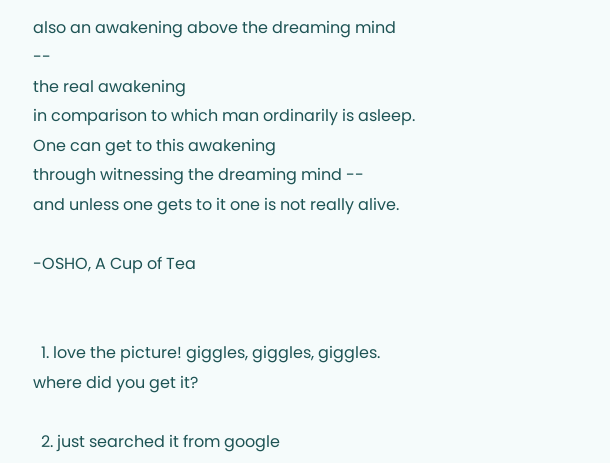also an awakening above the dreaming mind --
the real awakening
in comparison to which man ordinarily is asleep.
One can get to this awakening
through witnessing the dreaming mind --
and unless one gets to it one is not really alive.

-OSHO, A Cup of Tea


  1. love the picture! giggles, giggles, giggles. where did you get it?

  2. just searched it from google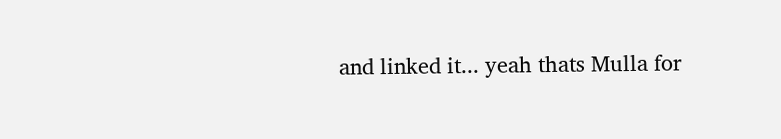and linked it... yeah thats Mulla for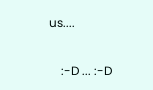us....

    :-D ... :-D